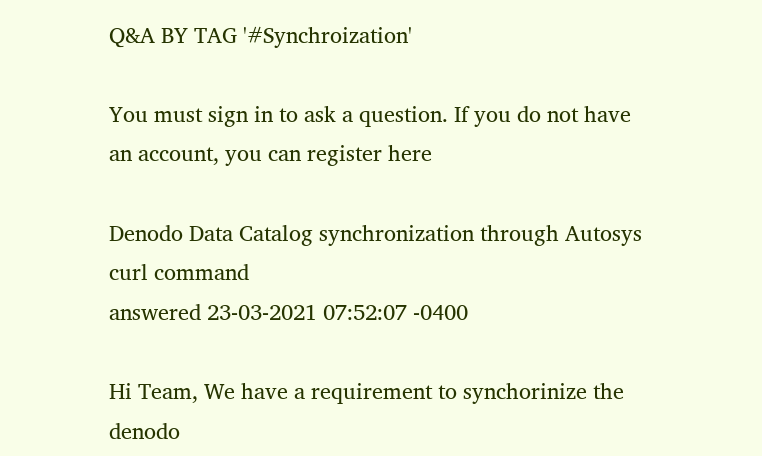Q&A BY TAG '#Synchroization'

You must sign in to ask a question. If you do not have an account, you can register here

Denodo Data Catalog synchronization through Autosys curl command
answered 23-03-2021 07:52:07 -0400

Hi Team, We have a requirement to synchorinize the denodo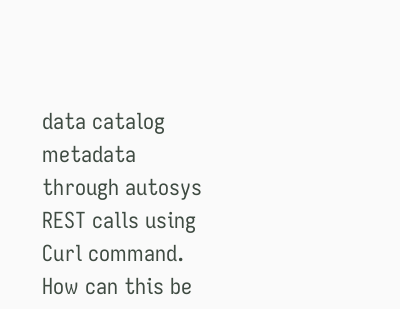data catalog metadata through autosys REST calls using Curl command. How can this be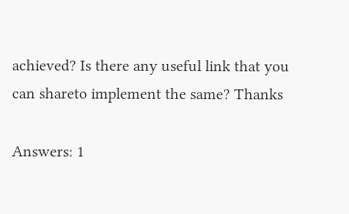achieved? Is there any useful link that you can shareto implement the same? Thanks

Answers: 1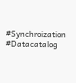#Synchroization #Datacatalog